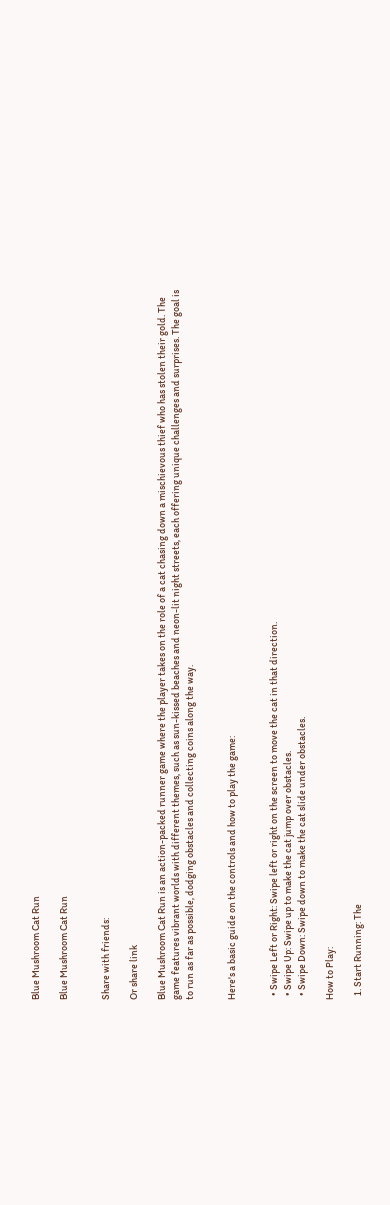Blue Mushroom Cat Run

Blue Mushroom Cat Run


Share with friends:

Or share link

Blue Mushroom Cat Run is an action-packed runner game where the player takes on the role of a cat chasing down a mischievous thief who has stolen their gold. The game features vibrant worlds with different themes, such as sun-kissed beaches and neon-lit night streets, each offering unique challenges and surprises. The goal is to run as far as possible, dodging obstacles and collecting coins along the way.


Here's a basic guide on the controls and how to play the game:


  • Swipe Left or Right: Swipe left or right on the screen to move the cat in that direction.
  • Swipe Up: Swipe up to make the cat jump over obstacles.
  • Swipe Down: Swipe down to make the cat slide under obstacles.

How to Play:

  1. Start Running: The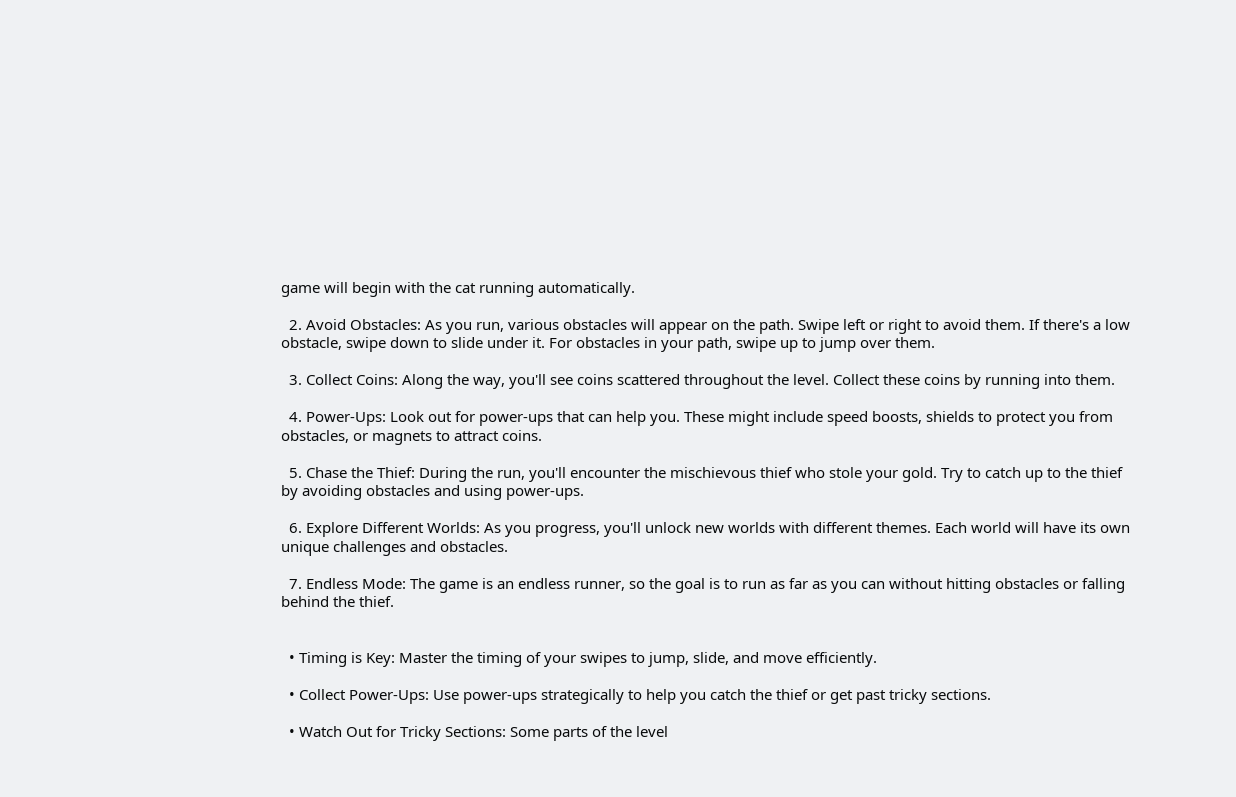game will begin with the cat running automatically.

  2. Avoid Obstacles: As you run, various obstacles will appear on the path. Swipe left or right to avoid them. If there's a low obstacle, swipe down to slide under it. For obstacles in your path, swipe up to jump over them.

  3. Collect Coins: Along the way, you'll see coins scattered throughout the level. Collect these coins by running into them.

  4. Power-Ups: Look out for power-ups that can help you. These might include speed boosts, shields to protect you from obstacles, or magnets to attract coins.

  5. Chase the Thief: During the run, you'll encounter the mischievous thief who stole your gold. Try to catch up to the thief by avoiding obstacles and using power-ups.

  6. Explore Different Worlds: As you progress, you'll unlock new worlds with different themes. Each world will have its own unique challenges and obstacles.

  7. Endless Mode: The game is an endless runner, so the goal is to run as far as you can without hitting obstacles or falling behind the thief.


  • Timing is Key: Master the timing of your swipes to jump, slide, and move efficiently.

  • Collect Power-Ups: Use power-ups strategically to help you catch the thief or get past tricky sections.

  • Watch Out for Tricky Sections: Some parts of the level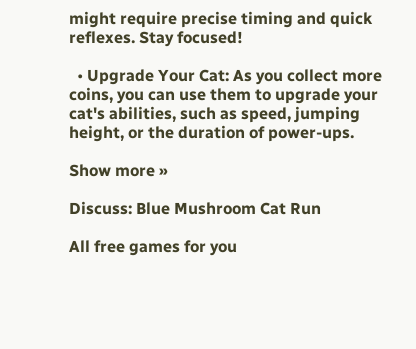might require precise timing and quick reflexes. Stay focused!

  • Upgrade Your Cat: As you collect more coins, you can use them to upgrade your cat's abilities, such as speed, jumping height, or the duration of power-ups.

Show more »

Discuss: Blue Mushroom Cat Run

All free games for you